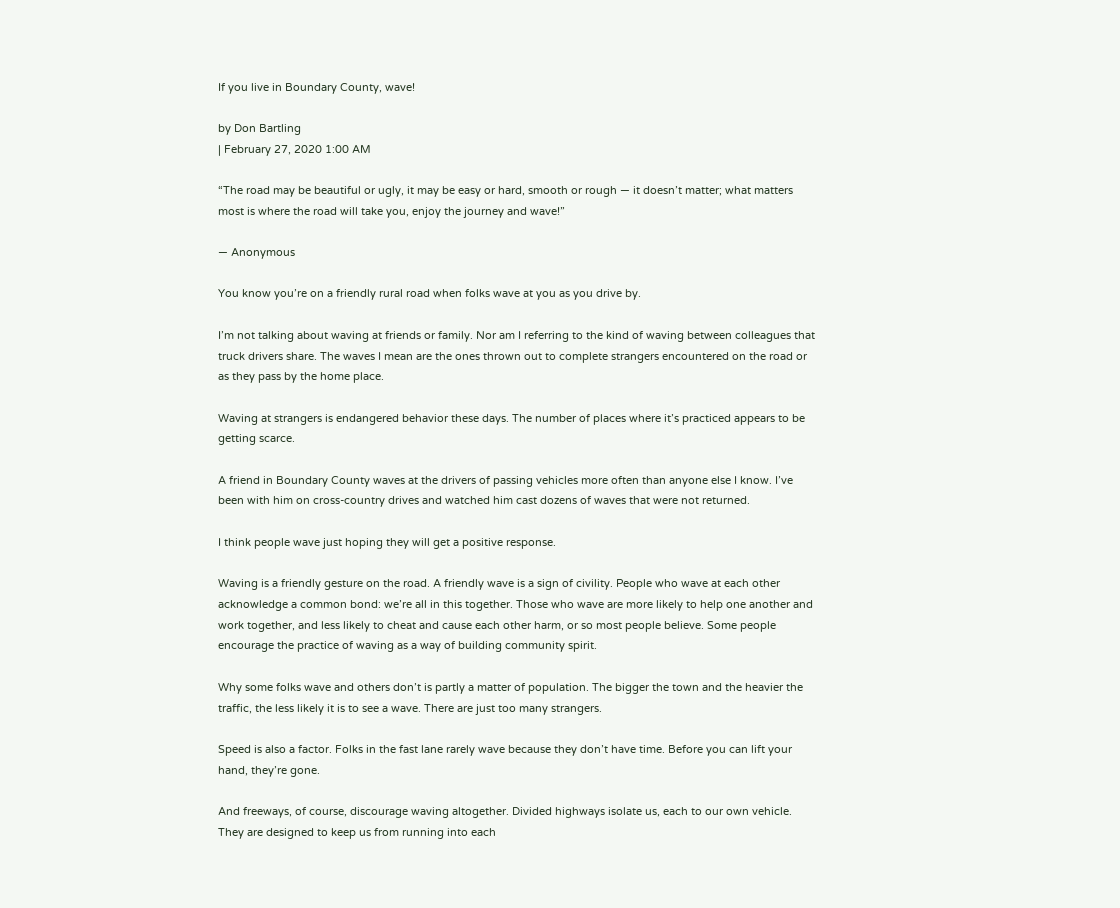If you live in Boundary County, wave!

by Don Bartling
| February 27, 2020 1:00 AM

“The road may be beautiful or ugly, it may be easy or hard, smooth or rough — it doesn’t matter; what matters most is where the road will take you, enjoy the journey and wave!”

— Anonymous

You know you’re on a friendly rural road when folks wave at you as you drive by.

I’m not talking about waving at friends or family. Nor am I referring to the kind of waving between colleagues that truck drivers share. The waves I mean are the ones thrown out to complete strangers encountered on the road or as they pass by the home place.

Waving at strangers is endangered behavior these days. The number of places where it’s practiced appears to be getting scarce.

A friend in Boundary County waves at the drivers of passing vehicles more often than anyone else I know. I’ve been with him on cross-country drives and watched him cast dozens of waves that were not returned.

I think people wave just hoping they will get a positive response.

Waving is a friendly gesture on the road. A friendly wave is a sign of civility. People who wave at each other acknowledge a common bond: we’re all in this together. Those who wave are more likely to help one another and work together, and less likely to cheat and cause each other harm, or so most people believe. Some people encourage the practice of waving as a way of building community spirit.

Why some folks wave and others don’t is partly a matter of population. The bigger the town and the heavier the traffic, the less likely it is to see a wave. There are just too many strangers.

Speed is also a factor. Folks in the fast lane rarely wave because they don’t have time. Before you can lift your hand, they’re gone.

And freeways, of course, discourage waving altogether. Divided highways isolate us, each to our own vehicle. They are designed to keep us from running into each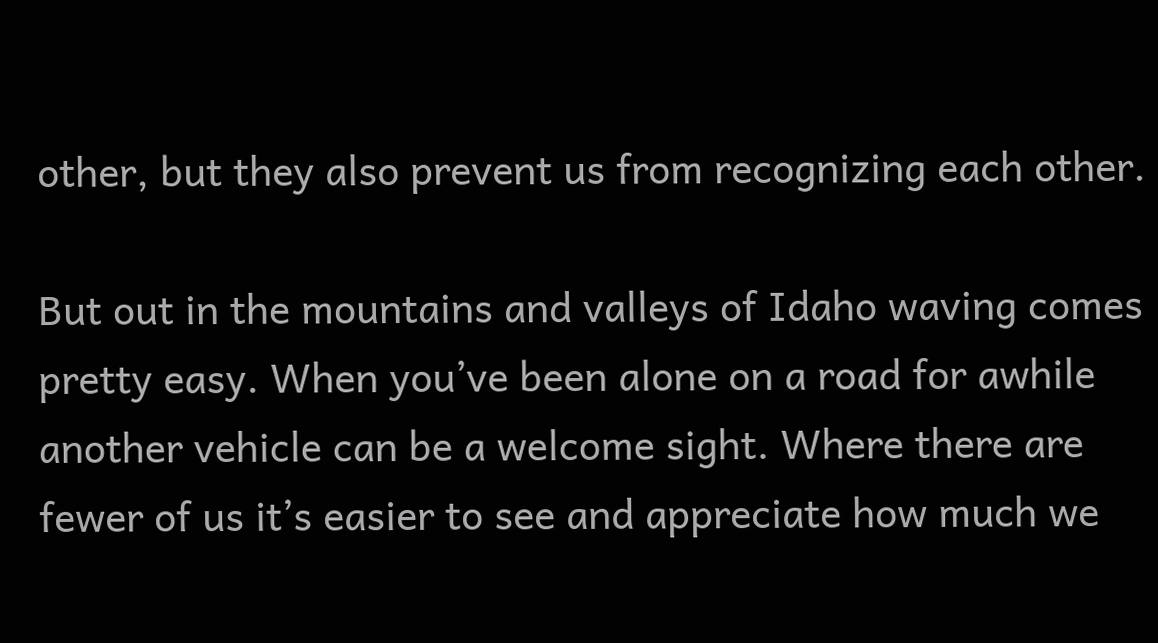other, but they also prevent us from recognizing each other.

But out in the mountains and valleys of Idaho waving comes pretty easy. When you’ve been alone on a road for awhile another vehicle can be a welcome sight. Where there are fewer of us it’s easier to see and appreciate how much we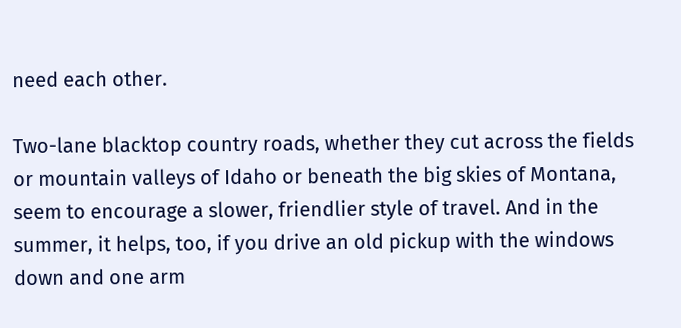need each other.

Two-lane blacktop country roads, whether they cut across the fields or mountain valleys of Idaho or beneath the big skies of Montana, seem to encourage a slower, friendlier style of travel. And in the summer, it helps, too, if you drive an old pickup with the windows down and one arm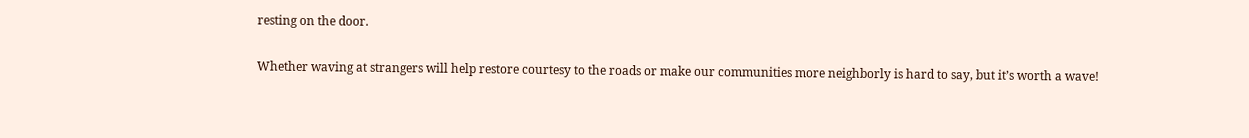resting on the door.

Whether waving at strangers will help restore courtesy to the roads or make our communities more neighborly is hard to say, but it’s worth a wave!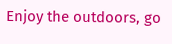Enjoy the outdoors, go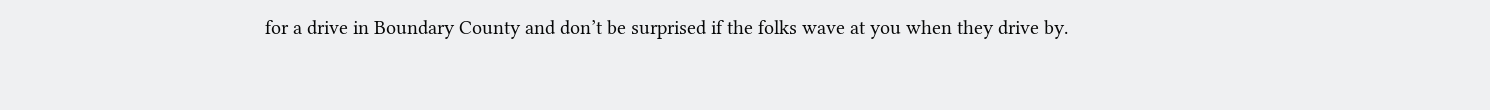for a drive in Boundary County and don’t be surprised if the folks wave at you when they drive by.